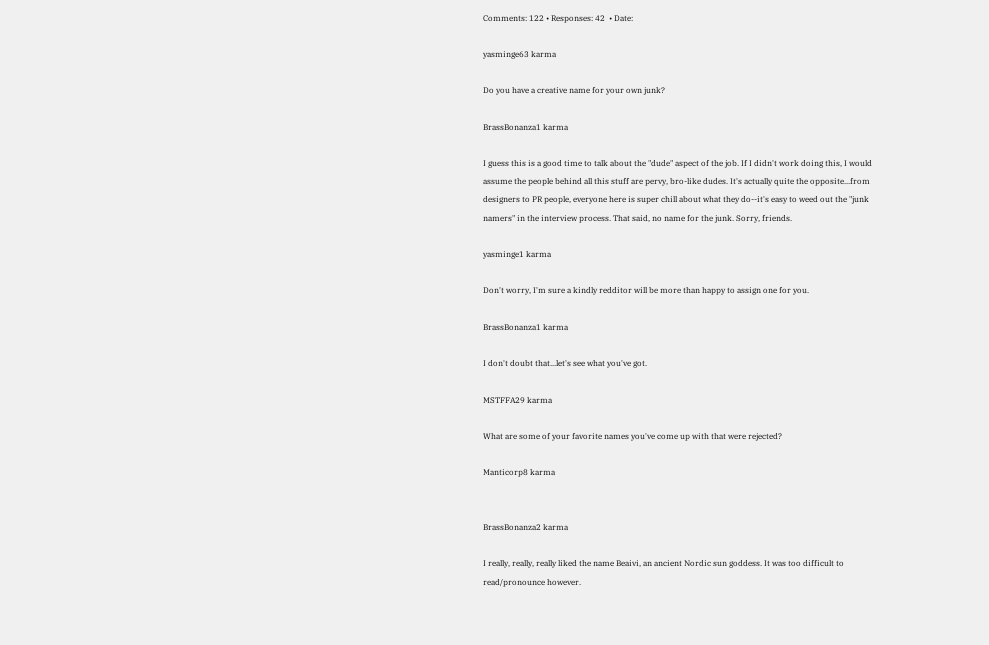Comments: 122 • Responses: 42  • Date:

yasminge63 karma

Do you have a creative name for your own junk?

BrassBonanza1 karma

I guess this is a good time to talk about the "dude" aspect of the job. If I didn't work doing this, I would assume the people behind all this stuff are pervy, bro-like dudes. It's actually quite the opposite...from designers to PR people, everyone here is super chill about what they do--it's easy to weed out the "junk namers" in the interview process. That said, no name for the junk. Sorry, friends.

yasminge1 karma

Don't worry, I'm sure a kindly redditor will be more than happy to assign one for you.

BrassBonanza1 karma

I don't doubt that...let's see what you've got.

MSTFFA29 karma

What are some of your favorite names you've come up with that were rejected?

Manticorp8 karma


BrassBonanza2 karma

I really, really, really liked the name Beaivi, an ancient Nordic sun goddess. It was too difficult to read/pronounce however.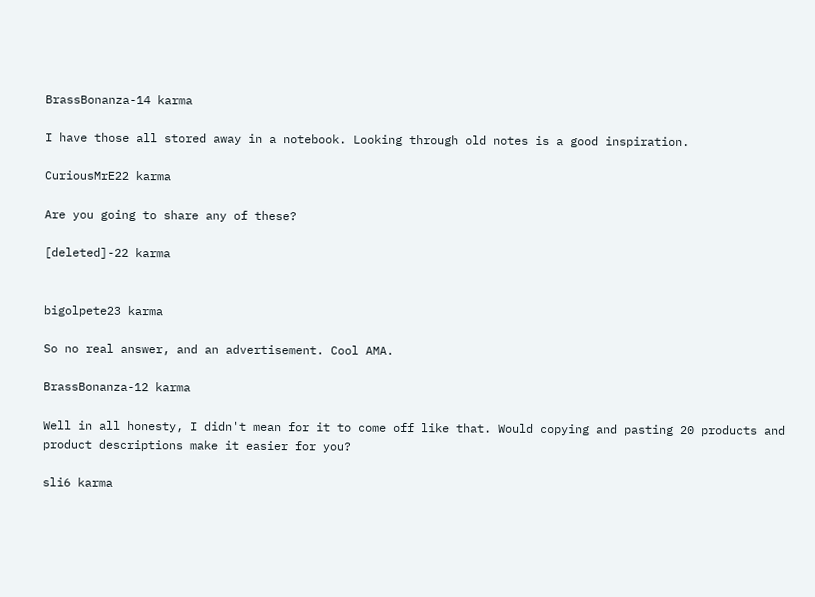BrassBonanza-14 karma

I have those all stored away in a notebook. Looking through old notes is a good inspiration.

CuriousMrE22 karma

Are you going to share any of these?

[deleted]-22 karma


bigolpete23 karma

So no real answer, and an advertisement. Cool AMA.

BrassBonanza-12 karma

Well in all honesty, I didn't mean for it to come off like that. Would copying and pasting 20 products and product descriptions make it easier for you?

sli6 karma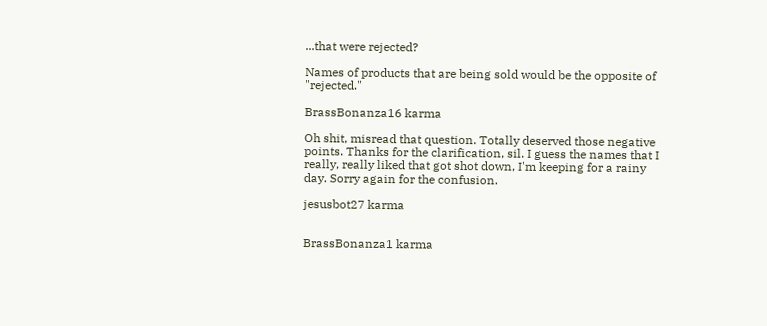...that were rejected?

Names of products that are being sold would be the opposite of "rejected."

BrassBonanza16 karma

Oh shit, misread that question. Totally deserved those negative points. Thanks for the clarification, sil. I guess the names that I really, really liked that got shot down, I'm keeping for a rainy day. Sorry again for the confusion.

jesusbot27 karma


BrassBonanza1 karma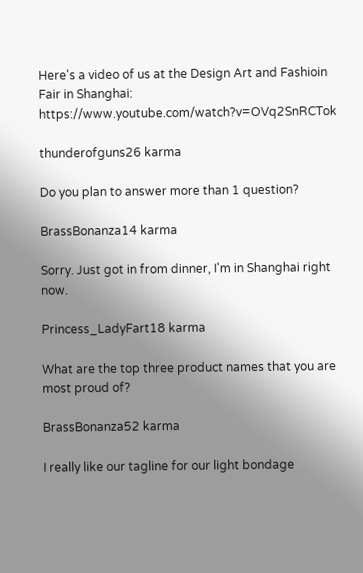Here's a video of us at the Design Art and Fashioin Fair in Shanghai: https://www.youtube.com/watch?v=OVq2SnRCTok

thunderofguns26 karma

Do you plan to answer more than 1 question?

BrassBonanza14 karma

Sorry. Just got in from dinner, I'm in Shanghai right now.

Princess_LadyFart18 karma

What are the top three product names that you are most proud of?

BrassBonanza52 karma

I really like our tagline for our light bondage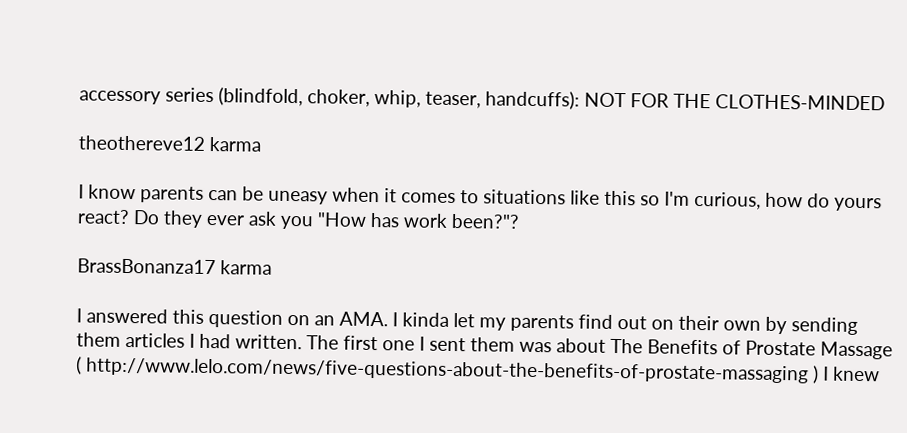accessory series (blindfold, choker, whip, teaser, handcuffs): NOT FOR THE CLOTHES-MINDED

theothereve12 karma

I know parents can be uneasy when it comes to situations like this so I'm curious, how do yours react? Do they ever ask you "How has work been?"?

BrassBonanza17 karma

I answered this question on an AMA. I kinda let my parents find out on their own by sending them articles I had written. The first one I sent them was about The Benefits of Prostate Massage ( http://www.lelo.com/news/five-questions-about-the-benefits-of-prostate-massaging ) I knew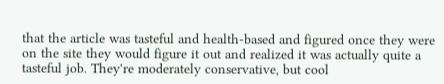that the article was tasteful and health-based and figured once they were on the site they would figure it out and realized it was actually quite a tasteful job. They're moderately conservative, but cool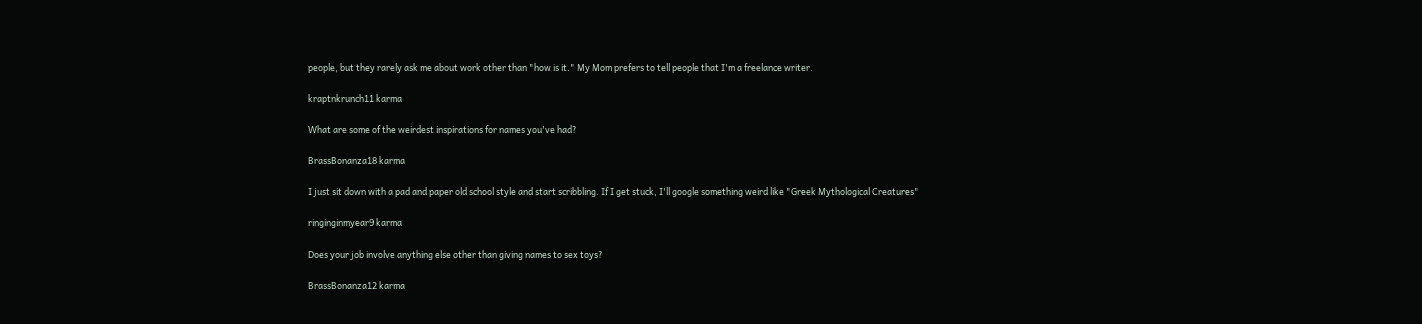people, but they rarely ask me about work other than "how is it." My Mom prefers to tell people that I'm a freelance writer.

kraptnkrunch11 karma

What are some of the weirdest inspirations for names you've had?

BrassBonanza18 karma

I just sit down with a pad and paper old school style and start scribbling. If I get stuck, I'll google something weird like "Greek Mythological Creatures"

ringinginmyear9 karma

Does your job involve anything else other than giving names to sex toys?

BrassBonanza12 karma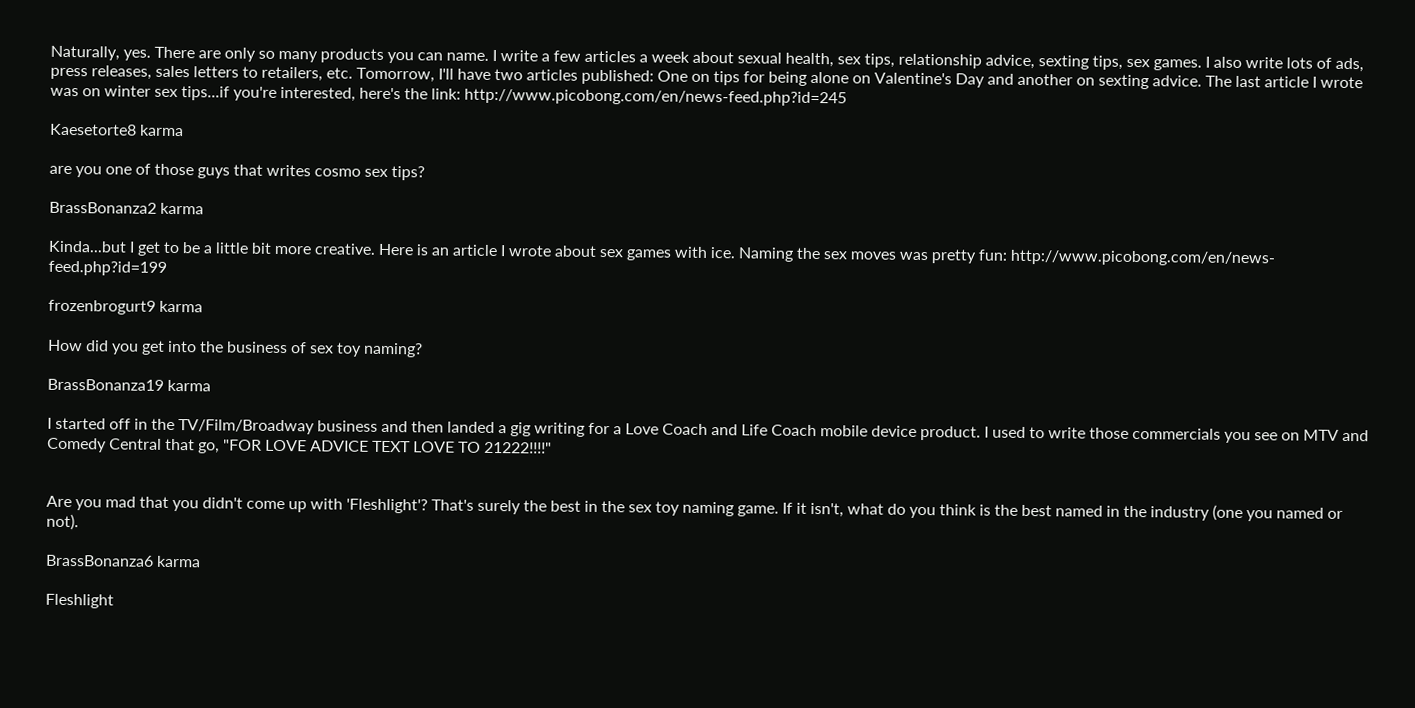Naturally, yes. There are only so many products you can name. I write a few articles a week about sexual health, sex tips, relationship advice, sexting tips, sex games. I also write lots of ads, press releases, sales letters to retailers, etc. Tomorrow, I'll have two articles published: One on tips for being alone on Valentine's Day and another on sexting advice. The last article I wrote was on winter sex tips...if you're interested, here's the link: http://www.picobong.com/en/news-feed.php?id=245

Kaesetorte8 karma

are you one of those guys that writes cosmo sex tips?

BrassBonanza2 karma

Kinda...but I get to be a little bit more creative. Here is an article I wrote about sex games with ice. Naming the sex moves was pretty fun: http://www.picobong.com/en/news-feed.php?id=199

frozenbrogurt9 karma

How did you get into the business of sex toy naming?

BrassBonanza19 karma

I started off in the TV/Film/Broadway business and then landed a gig writing for a Love Coach and Life Coach mobile device product. I used to write those commercials you see on MTV and Comedy Central that go, "FOR LOVE ADVICE TEXT LOVE TO 21222!!!!"


Are you mad that you didn't come up with 'Fleshlight'? That's surely the best in the sex toy naming game. If it isn't, what do you think is the best named in the industry (one you named or not).

BrassBonanza6 karma

Fleshlight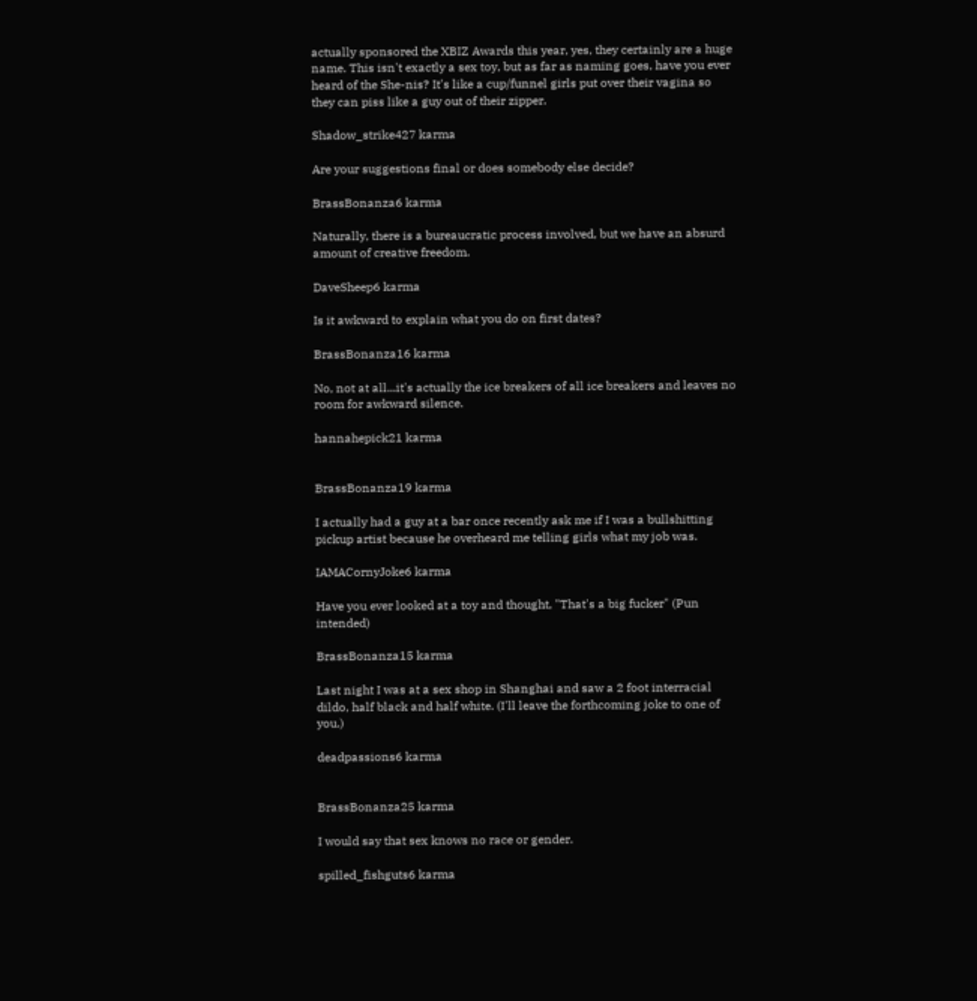actually sponsored the XBIZ Awards this year, yes, they certainly are a huge name. This isn't exactly a sex toy, but as far as naming goes, have you ever heard of the She-nis? It's like a cup/funnel girls put over their vagina so they can piss like a guy out of their zipper.

Shadow_strike427 karma

Are your suggestions final or does somebody else decide?

BrassBonanza6 karma

Naturally, there is a bureaucratic process involved, but we have an absurd amount of creative freedom.

DaveSheep6 karma

Is it awkward to explain what you do on first dates?

BrassBonanza16 karma

No, not at all...it's actually the ice breakers of all ice breakers and leaves no room for awkward silence.

hannahepick21 karma


BrassBonanza19 karma

I actually had a guy at a bar once recently ask me if I was a bullshitting pickup artist because he overheard me telling girls what my job was.

IAMACornyJoke6 karma

Have you ever looked at a toy and thought, "That's a big fucker" (Pun intended)

BrassBonanza15 karma

Last night I was at a sex shop in Shanghai and saw a 2 foot interracial dildo, half black and half white. (I'll leave the forthcoming joke to one of you.)

deadpassions6 karma


BrassBonanza25 karma

I would say that sex knows no race or gender.

spilled_fishguts6 karma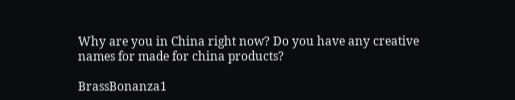Why are you in China right now? Do you have any creative names for made for china products?

BrassBonanza1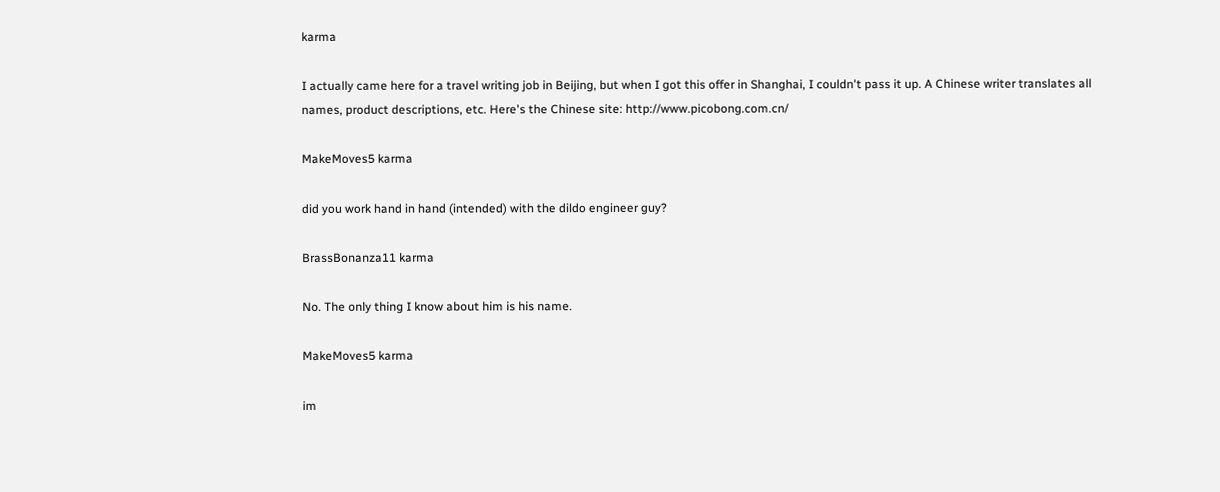karma

I actually came here for a travel writing job in Beijing, but when I got this offer in Shanghai, I couldn't pass it up. A Chinese writer translates all names, product descriptions, etc. Here's the Chinese site: http://www.picobong.com.cn/

MakeMoves5 karma

did you work hand in hand (intended) with the dildo engineer guy?

BrassBonanza11 karma

No. The only thing I know about him is his name.

MakeMoves5 karma

im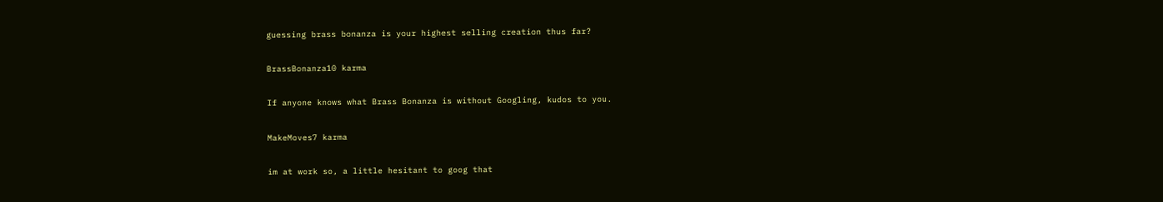guessing brass bonanza is your highest selling creation thus far?

BrassBonanza10 karma

If anyone knows what Brass Bonanza is without Googling, kudos to you.

MakeMoves7 karma

im at work so, a little hesitant to goog that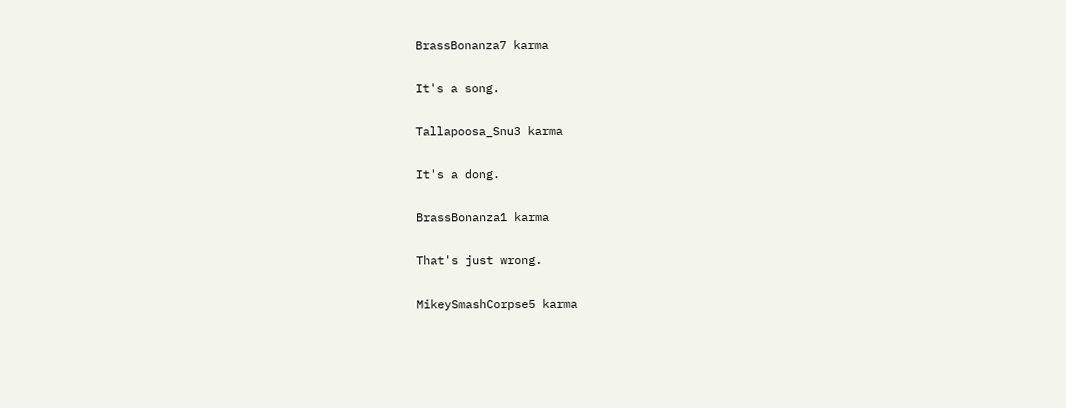BrassBonanza7 karma

It's a song.

Tallapoosa_Snu3 karma

It's a dong.

BrassBonanza1 karma

That's just wrong.

MikeySmashCorpse5 karma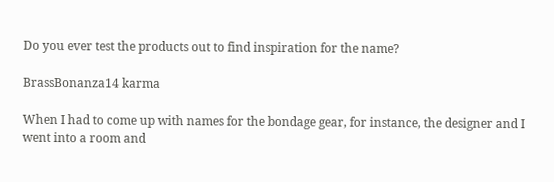Do you ever test the products out to find inspiration for the name?

BrassBonanza14 karma

When I had to come up with names for the bondage gear, for instance, the designer and I went into a room and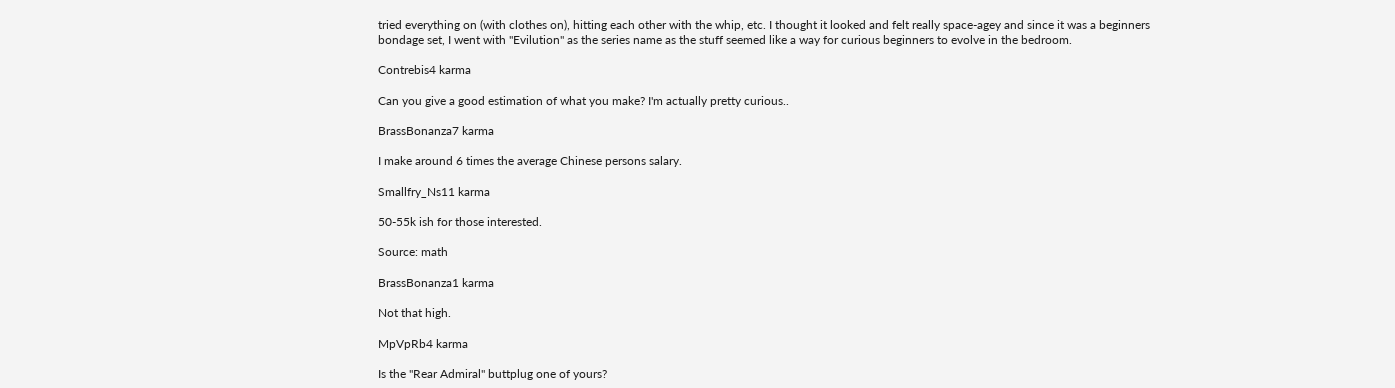tried everything on (with clothes on), hitting each other with the whip, etc. I thought it looked and felt really space-agey and since it was a beginners bondage set, I went with "Evilution" as the series name as the stuff seemed like a way for curious beginners to evolve in the bedroom.

Contrebis4 karma

Can you give a good estimation of what you make? I'm actually pretty curious..

BrassBonanza7 karma

I make around 6 times the average Chinese persons salary.

Smallfry_Ns11 karma

50-55k ish for those interested.

Source: math

BrassBonanza1 karma

Not that high.

MpVpRb4 karma

Is the "Rear Admiral" buttplug one of yours?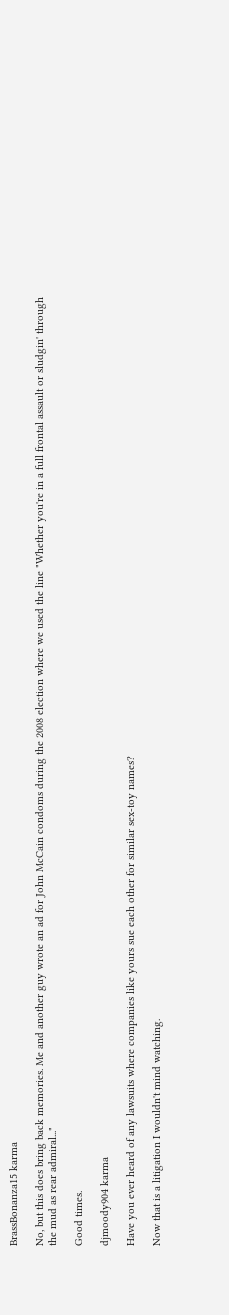BrassBonanza15 karma

No, but this does bring back memories. Me and another guy wrote an ad for John McCain condoms during the 2008 election where we used the line "Whether you're in a full frontal assault or sludgin' through the mud as rear admiral..."

Good times.

djmoody904 karma

Have you ever heard of any lawsuits where companies like yours sue each other for similar sex-toy names?

Now that is a litigation I wouldn't mind watching.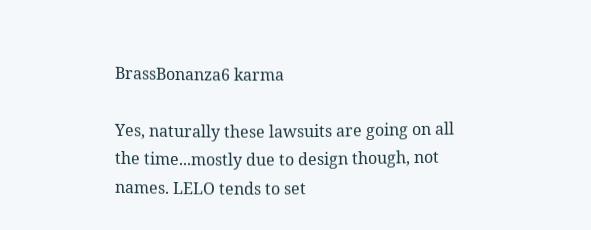BrassBonanza6 karma

Yes, naturally these lawsuits are going on all the time...mostly due to design though, not names. LELO tends to set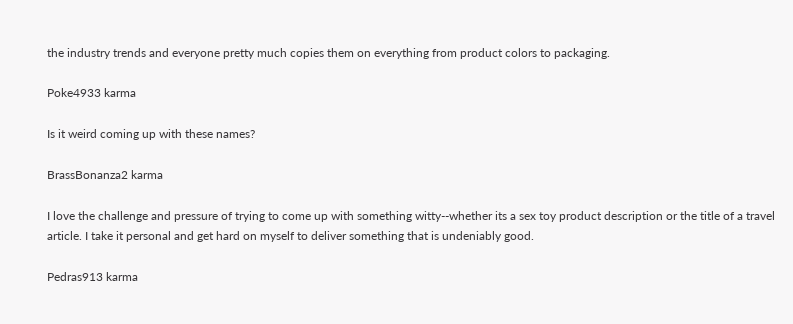the industry trends and everyone pretty much copies them on everything from product colors to packaging.

Poke4933 karma

Is it weird coming up with these names?

BrassBonanza2 karma

I love the challenge and pressure of trying to come up with something witty--whether its a sex toy product description or the title of a travel article. I take it personal and get hard on myself to deliver something that is undeniably good.

Pedras913 karma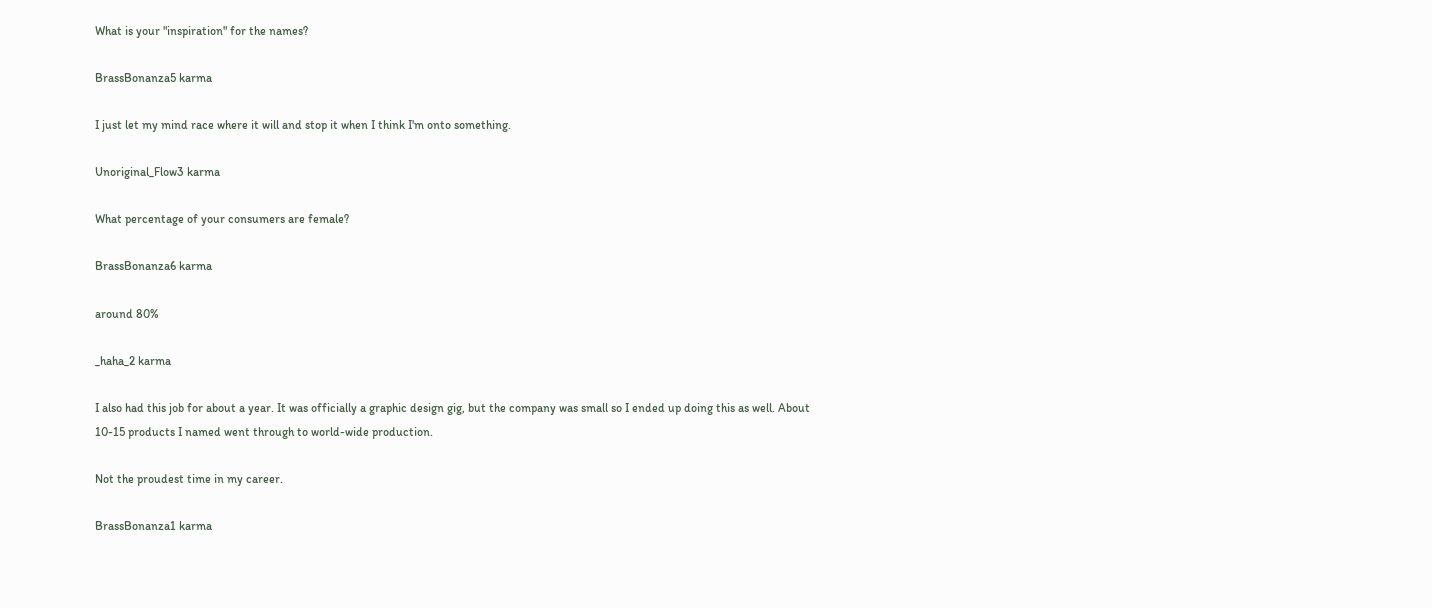What is your "inspiration" for the names?

BrassBonanza5 karma

I just let my mind race where it will and stop it when I think I'm onto something.

Unoriginal_Flow3 karma

What percentage of your consumers are female?

BrassBonanza6 karma

around 80%

_haha_2 karma

I also had this job for about a year. It was officially a graphic design gig, but the company was small so I ended up doing this as well. About 10-15 products I named went through to world-wide production.

Not the proudest time in my career.

BrassBonanza1 karma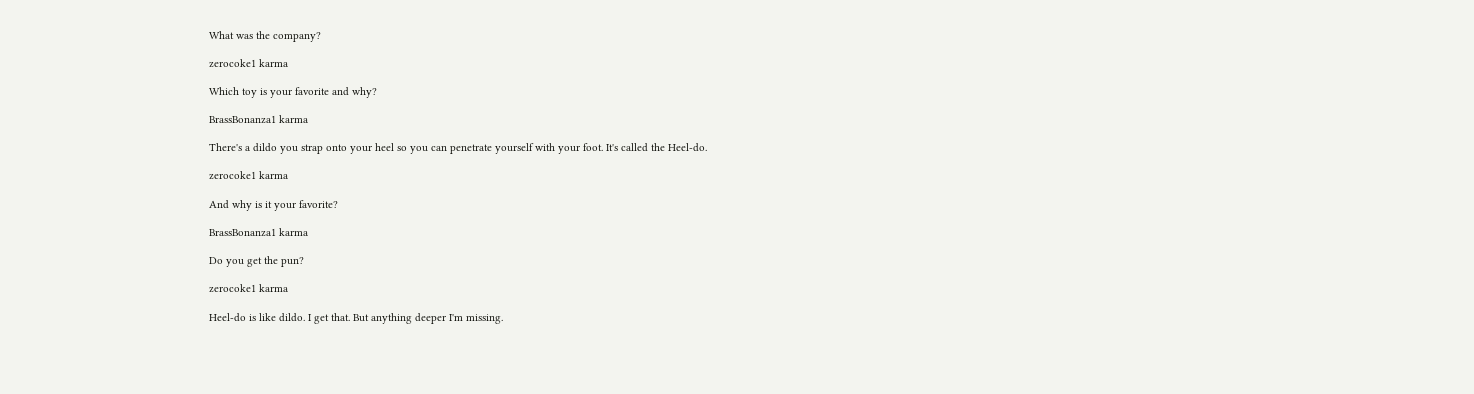What was the company?

zerocoke1 karma

Which toy is your favorite and why?

BrassBonanza1 karma

There's a dildo you strap onto your heel so you can penetrate yourself with your foot. It's called the Heel-do.

zerocoke1 karma

And why is it your favorite?

BrassBonanza1 karma

Do you get the pun?

zerocoke1 karma

Heel-do is like dildo. I get that. But anything deeper I'm missing.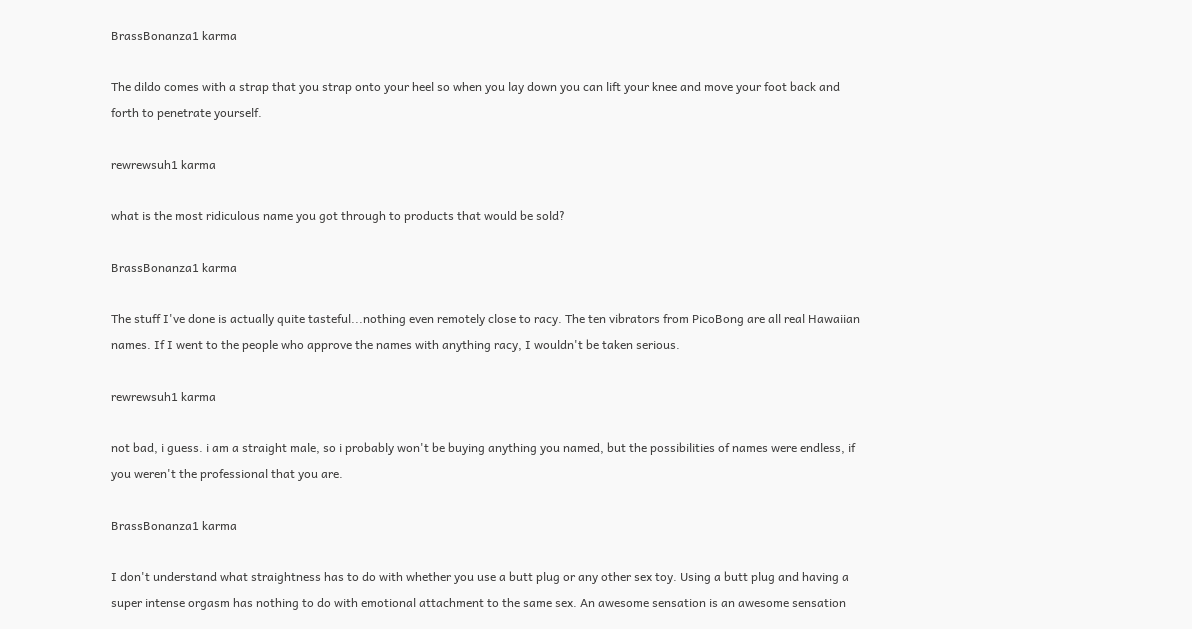BrassBonanza1 karma

The dildo comes with a strap that you strap onto your heel so when you lay down you can lift your knee and move your foot back and forth to penetrate yourself.

rewrewsuh1 karma

what is the most ridiculous name you got through to products that would be sold?

BrassBonanza1 karma

The stuff I've done is actually quite tasteful...nothing even remotely close to racy. The ten vibrators from PicoBong are all real Hawaiian names. If I went to the people who approve the names with anything racy, I wouldn't be taken serious.

rewrewsuh1 karma

not bad, i guess. i am a straight male, so i probably won't be buying anything you named, but the possibilities of names were endless, if you weren't the professional that you are.

BrassBonanza1 karma

I don't understand what straightness has to do with whether you use a butt plug or any other sex toy. Using a butt plug and having a super intense orgasm has nothing to do with emotional attachment to the same sex. An awesome sensation is an awesome sensation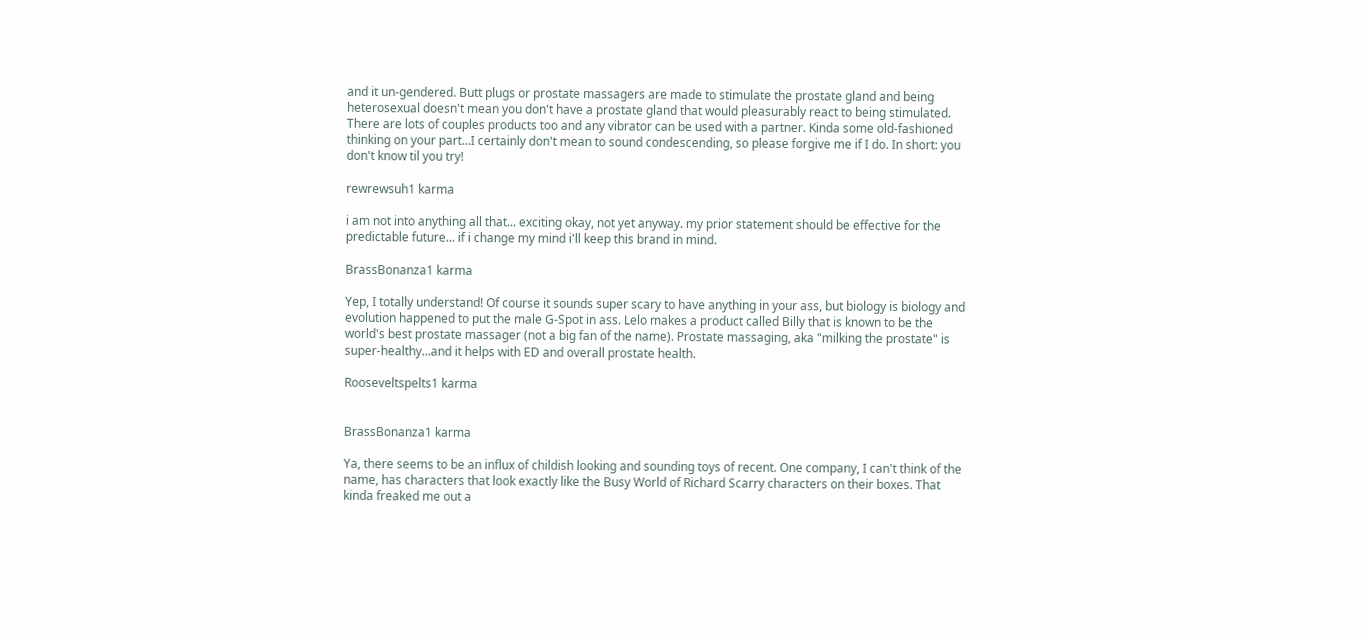and it un-gendered. Butt plugs or prostate massagers are made to stimulate the prostate gland and being heterosexual doesn't mean you don't have a prostate gland that would pleasurably react to being stimulated. There are lots of couples products too and any vibrator can be used with a partner. Kinda some old-fashioned thinking on your part...I certainly don't mean to sound condescending, so please forgive me if I do. In short: you don't know til you try!

rewrewsuh1 karma

i am not into anything all that... exciting okay, not yet anyway. my prior statement should be effective for the predictable future... if i change my mind i'll keep this brand in mind.

BrassBonanza1 karma

Yep, I totally understand! Of course it sounds super scary to have anything in your ass, but biology is biology and evolution happened to put the male G-Spot in ass. Lelo makes a product called Billy that is known to be the world's best prostate massager (not a big fan of the name). Prostate massaging, aka "milking the prostate" is super-healthy...and it helps with ED and overall prostate health.

Rooseveltspelts1 karma


BrassBonanza1 karma

Ya, there seems to be an influx of childish looking and sounding toys of recent. One company, I can't think of the name, has characters that look exactly like the Busy World of Richard Scarry characters on their boxes. That kinda freaked me out a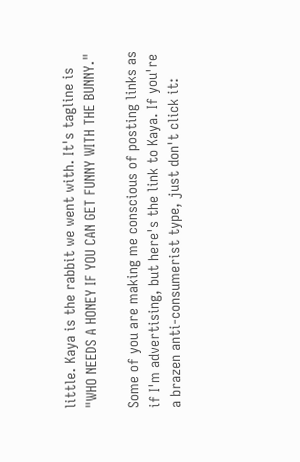little. Kaya is the rabbit we went with. It's tagline is "WHO NEEDS A HONEY IF YOU CAN GET FUNNY WITH THE BUNNY."

Some of you are making me conscious of posting links as if I'm advertising, but here's the link to Kaya. If you're a brazen anti-consumerist type, just don't click it: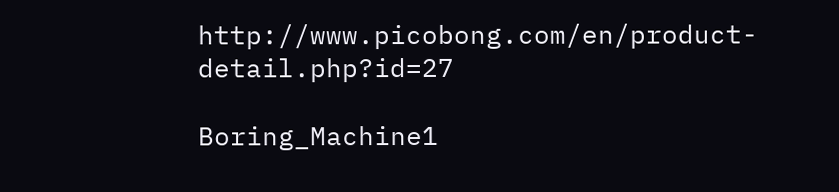http://www.picobong.com/en/product-detail.php?id=27

Boring_Machine1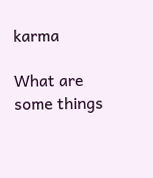karma

What are some things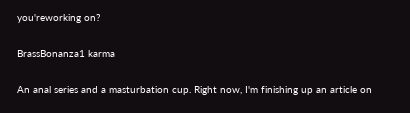you'reworking on?

BrassBonanza1 karma

An anal series and a masturbation cup. Right now, I'm finishing up an article on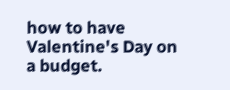how to have Valentine's Day on a budget.